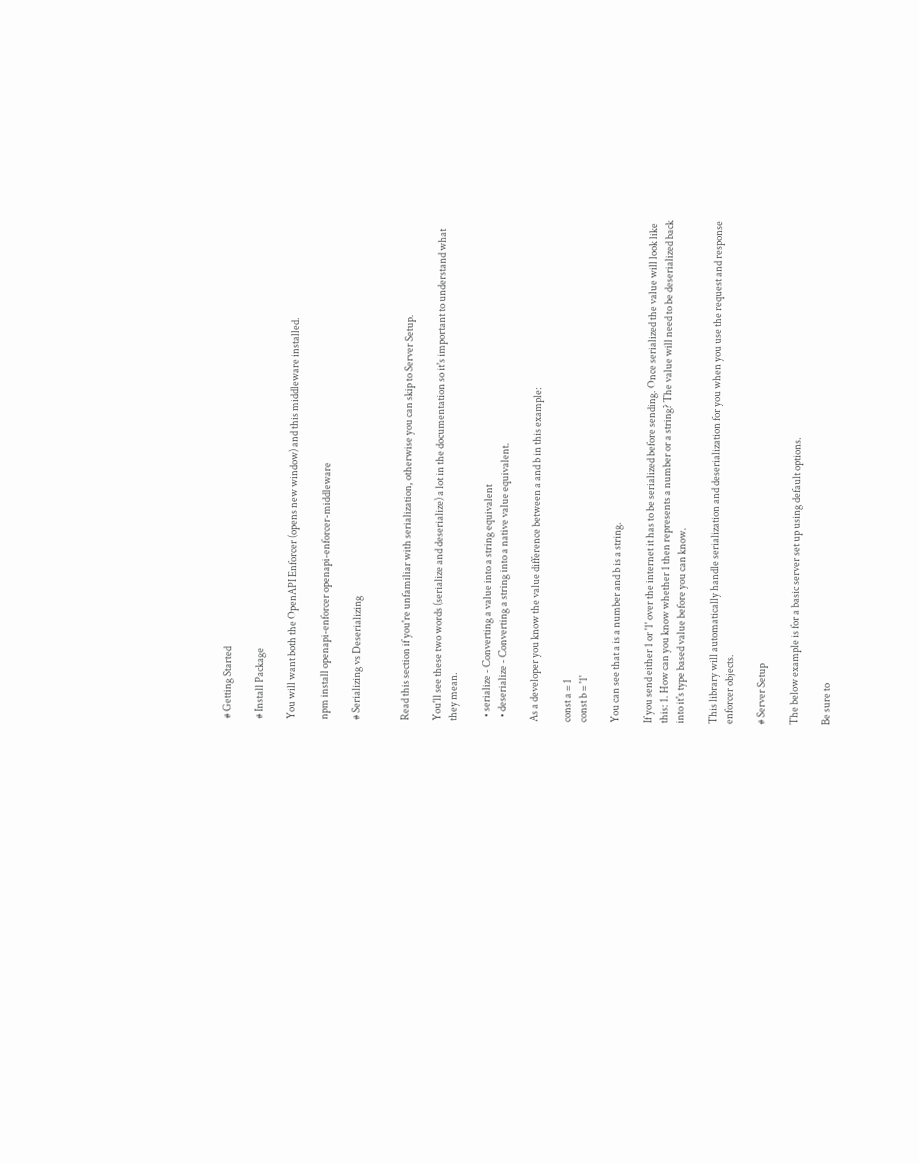# Getting Started

# Install Package

You will want both the OpenAPI Enforcer (opens new window) and this middleware installed.

npm install openapi-enforcer openapi-enforcer-middleware

# Serializing vs Deserializing


Read this section if you're unfamiliar with serialization, otherwise you can skip to Server Setup.

You'll see these two words (serialize and deserialize) a lot in the documentation so it's important to understand what they mean.

  • serialize - Converting a value into a string equivalent
  • deserialize - Converting a string into a native value equivalent.

As a developer you know the value difference between a and b in this example:

const a = 1
const b = '1'

You can see that a is a number and b is a string.

If you send either 1 or '1' over the internet it has to be serialized before sending. Once serialized the value will look like this: 1. How can you know whether 1 then represents a number or a string? The value will need to be deserialized back into it's type based value before you can know.

This library will automatically handle serialization and deserialization for you when you use the request and response enforcer objects.

# Server Setup

The below example is for a basic server set up using default options.

Be sure to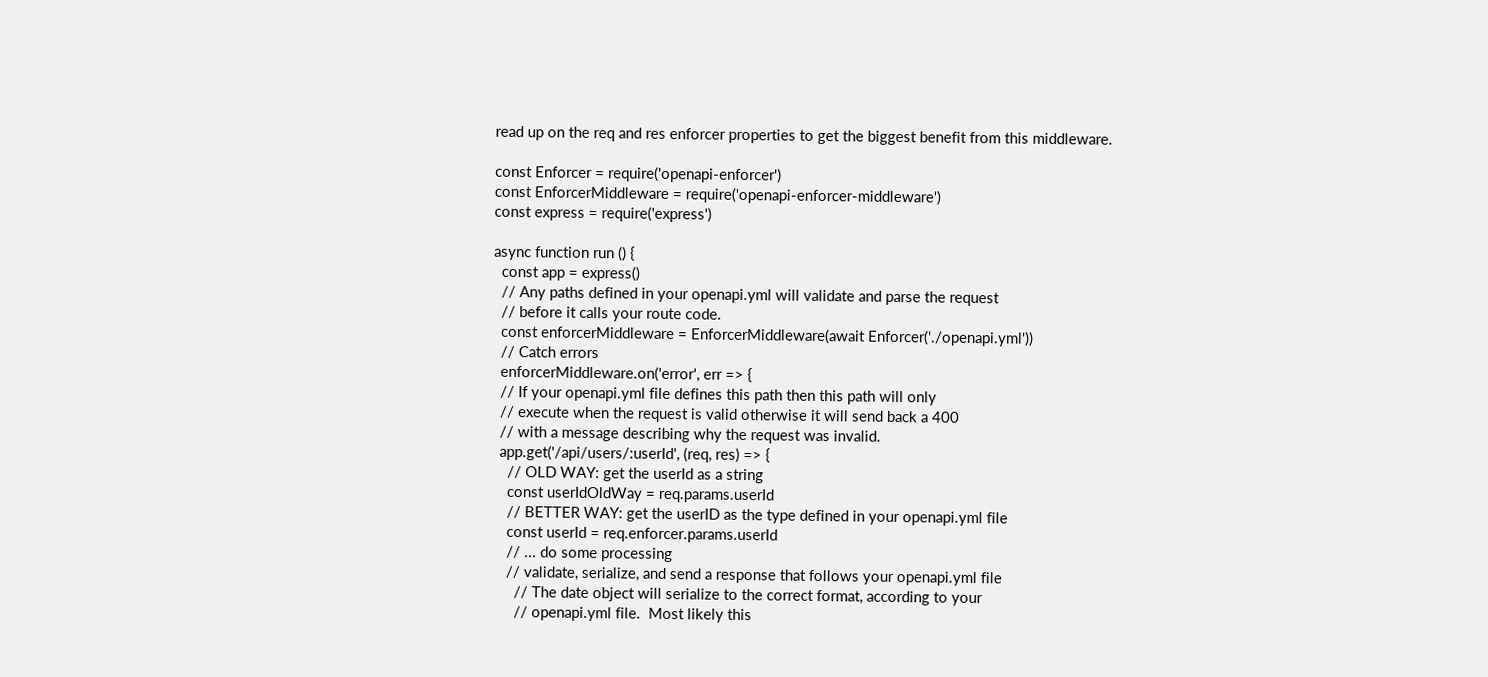read up on the req and res enforcer properties to get the biggest benefit from this middleware.

const Enforcer = require('openapi-enforcer')
const EnforcerMiddleware = require('openapi-enforcer-middleware')
const express = require('express')

async function run () {
  const app = express()
  // Any paths defined in your openapi.yml will validate and parse the request
  // before it calls your route code.
  const enforcerMiddleware = EnforcerMiddleware(await Enforcer('./openapi.yml'))
  // Catch errors
  enforcerMiddleware.on('error', err => {
  // If your openapi.yml file defines this path then this path will only
  // execute when the request is valid otherwise it will send back a 400
  // with a message describing why the request was invalid.
  app.get('/api/users/:userId', (req, res) => {
    // OLD WAY: get the userId as a string
    const userIdOldWay = req.params.userId
    // BETTER WAY: get the userID as the type defined in your openapi.yml file
    const userId = req.enforcer.params.userId
    // ... do some processing
    // validate, serialize, and send a response that follows your openapi.yml file
      // The date object will serialize to the correct format, according to your
      // openapi.yml file.  Most likely this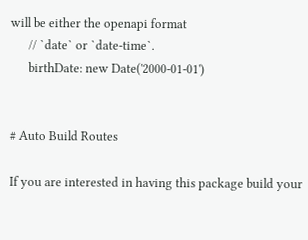will be either the openapi format
      // `date` or `date-time`.
      birthDate: new Date('2000-01-01')


# Auto Build Routes

If you are interested in having this package build your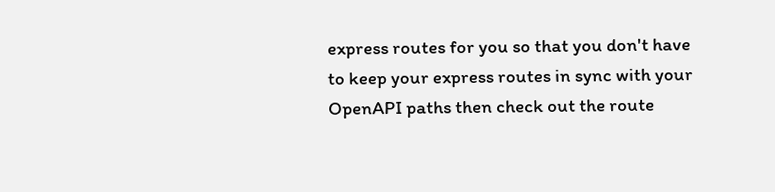express routes for you so that you don't have to keep your express routes in sync with your OpenAPI paths then check out the route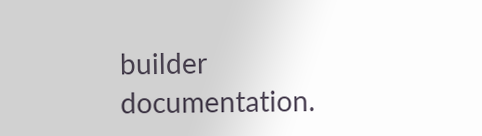builder documentation.